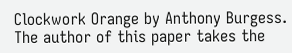Clockwork Orange by Anthony Burgess. The author of this paper takes the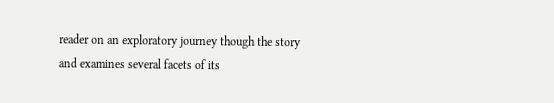reader on an exploratory journey though the story and examines several facets of its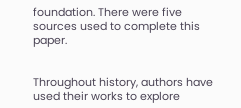foundation. There were five sources used to complete this paper.


Throughout history, authors have used their works to explore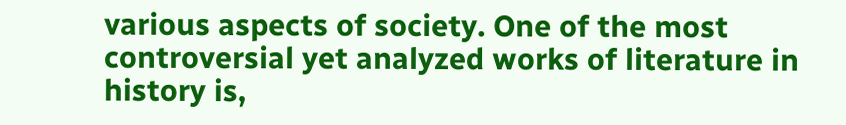various aspects of society. One of the most controversial yet analyzed works of literature in history is,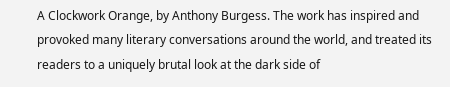A Clockwork Orange, by Anthony Burgess. The work has inspired and provoked many literary conversations around the world, and treated its readers to a uniquely brutal look at the dark side of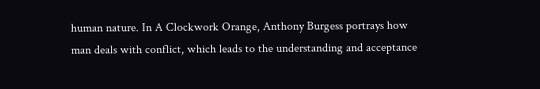human nature. In A Clockwork Orange, Anthony Burgess portrays how man deals with conflict, which leads to the understanding and acceptance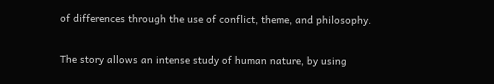of differences through the use of conflict, theme, and philosophy.

The story allows an intense study of human nature, by using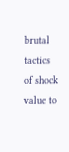brutal tactics of shock value to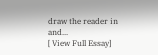draw the reader in and...
[ View Full Essay]